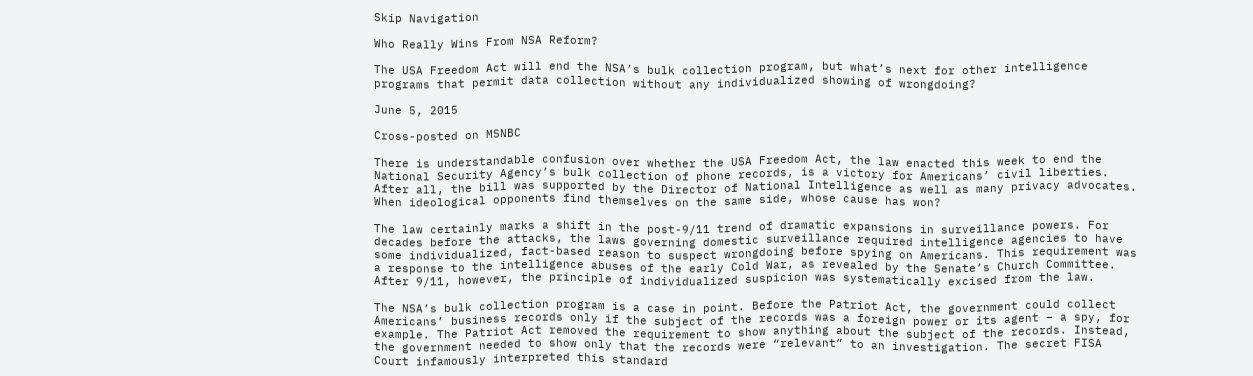Skip Navigation

Who Really Wins From NSA Reform?

The USA Freedom Act will end the NSA’s bulk collection program, but what’s next for other intelligence programs that permit data collection without any individualized showing of wrongdoing?

June 5, 2015

Cross-posted on MSNBC

There is understandable confusion over whether the USA Freedom Act, the law enacted this week to end the National Security Agency’s bulk collection of phone records, is a victory for Americans’ civil liberties. After all, the bill was supported by the Director of National Intelligence as well as many privacy advocates. When ideological opponents find themselves on the same side, whose cause has won?

The law certainly marks a shift in the post-9/11 trend of dramatic expansions in surveillance powers. For decades before the attacks, the laws governing domestic surveillance required intelligence agencies to have some individualized, fact-based reason to suspect wrongdoing before spying on Americans. This requirement was a response to the intelligence abuses of the early Cold War, as revealed by the Senate’s Church Committee. After 9/11, however, the principle of individualized suspicion was systematically excised from the law.

The NSA’s bulk collection program is a case in point. Before the Patriot Act, the government could collect Americans’ business records only if the subject of the records was a foreign power or its agent – a spy, for example. The Patriot Act removed the requirement to show anything about the subject of the records. Instead, the government needed to show only that the records were “relevant” to an investigation. The secret FISA Court infamously interpreted this standard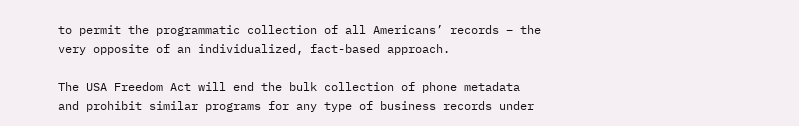to permit the programmatic collection of all Americans’ records – the very opposite of an individualized, fact-based approach.

The USA Freedom Act will end the bulk collection of phone metadata and prohibit similar programs for any type of business records under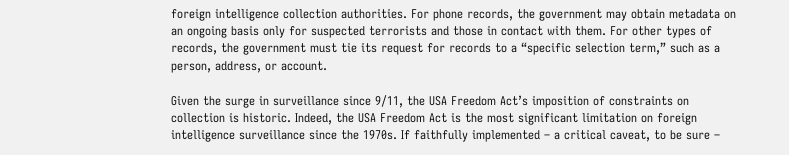foreign intelligence collection authorities. For phone records, the government may obtain metadata on an ongoing basis only for suspected terrorists and those in contact with them. For other types of records, the government must tie its request for records to a “specific selection term,” such as a person, address, or account.

Given the surge in surveillance since 9/11, the USA Freedom Act’s imposition of constraints on collection is historic. Indeed, the USA Freedom Act is the most significant limitation on foreign intelligence surveillance since the 1970s. If faithfully implemented – a critical caveat, to be sure –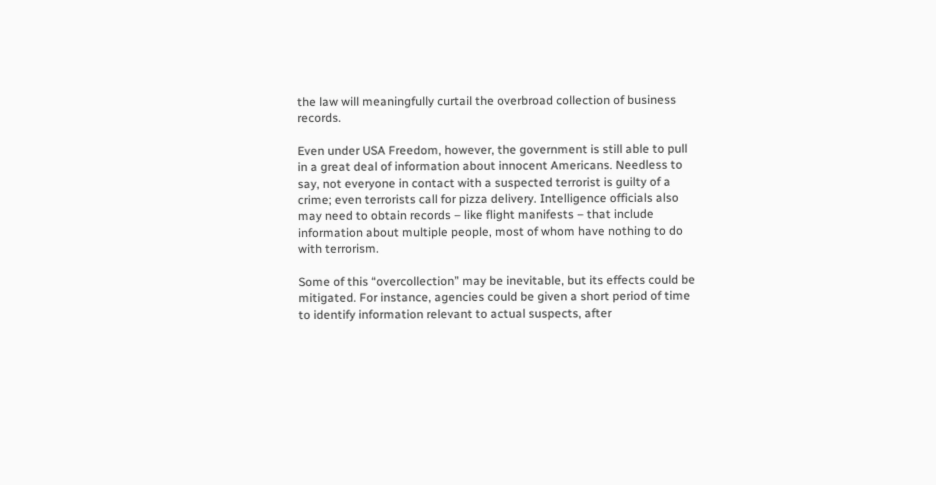the law will meaningfully curtail the overbroad collection of business records.

Even under USA Freedom, however, the government is still able to pull in a great deal of information about innocent Americans. Needless to say, not everyone in contact with a suspected terrorist is guilty of a crime; even terrorists call for pizza delivery. Intelligence officials also may need to obtain records – like flight manifests – that include information about multiple people, most of whom have nothing to do with terrorism.

Some of this “overcollection” may be inevitable, but its effects could be mitigated. For instance, agencies could be given a short period of time to identify information relevant to actual suspects, after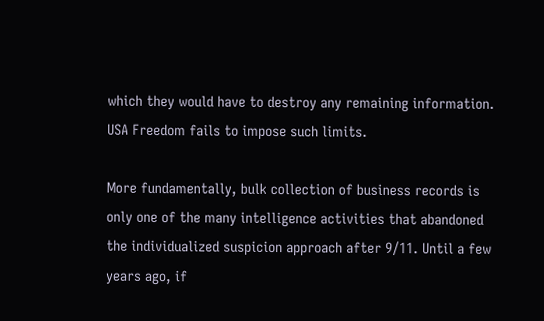which they would have to destroy any remaining information. USA Freedom fails to impose such limits.

More fundamentally, bulk collection of business records is only one of the many intelligence activities that abandoned the individualized suspicion approach after 9/11. Until a few years ago, if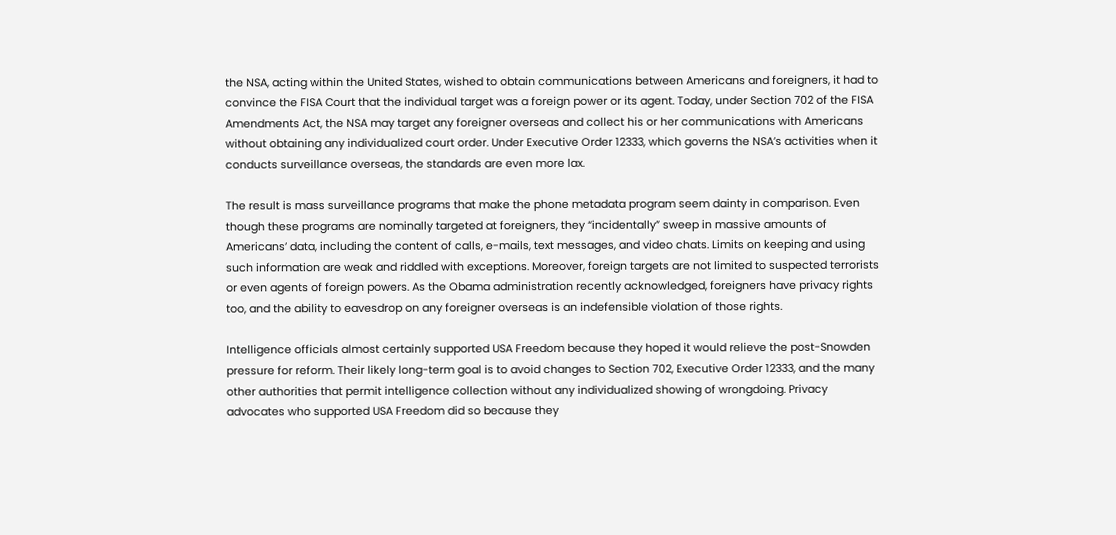the NSA, acting within the United States, wished to obtain communications between Americans and foreigners, it had to convince the FISA Court that the individual target was a foreign power or its agent. Today, under Section 702 of the FISA Amendments Act, the NSA may target any foreigner overseas and collect his or her communications with Americans without obtaining any individualized court order. Under Executive Order 12333, which governs the NSA’s activities when it conducts surveillance overseas, the standards are even more lax.

The result is mass surveillance programs that make the phone metadata program seem dainty in comparison. Even though these programs are nominally targeted at foreigners, they “incidentally” sweep in massive amounts of Americans’ data, including the content of calls, e-mails, text messages, and video chats. Limits on keeping and using such information are weak and riddled with exceptions. Moreover, foreign targets are not limited to suspected terrorists or even agents of foreign powers. As the Obama administration recently acknowledged, foreigners have privacy rights too, and the ability to eavesdrop on any foreigner overseas is an indefensible violation of those rights.

Intelligence officials almost certainly supported USA Freedom because they hoped it would relieve the post-Snowden pressure for reform. Their likely long-term goal is to avoid changes to Section 702, Executive Order 12333, and the many other authorities that permit intelligence collection without any individualized showing of wrongdoing. Privacy advocates who supported USA Freedom did so because they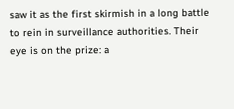saw it as the first skirmish in a long battle to rein in surveillance authorities. Their eye is on the prize: a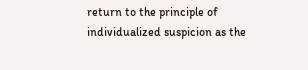return to the principle of individualized suspicion as the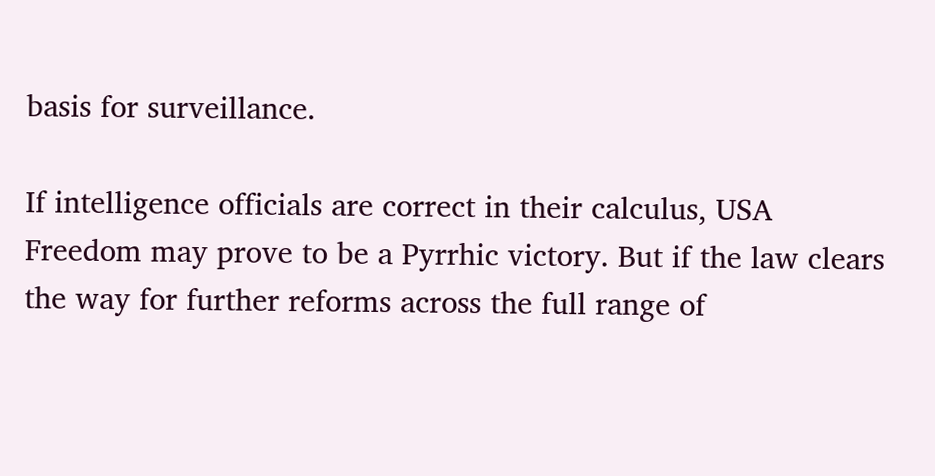basis for surveillance.

If intelligence officials are correct in their calculus, USA Freedom may prove to be a Pyrrhic victory. But if the law clears the way for further reforms across the full range of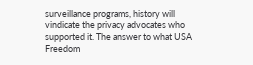surveillance programs, history will vindicate the privacy advocates who supported it. The answer to what USA Freedom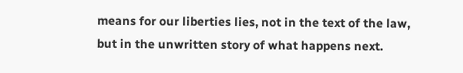means for our liberties lies, not in the text of the law, but in the unwritten story of what happens next.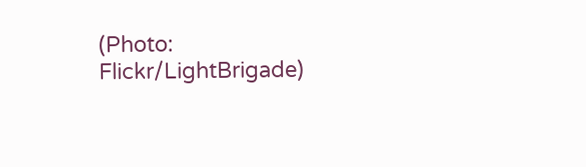(Photo: Flickr/LightBrigade)